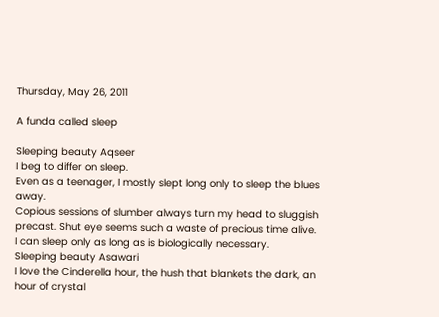Thursday, May 26, 2011

A funda called sleep

Sleeping beauty Aqseer
I beg to differ on sleep.
Even as a teenager, I mostly slept long only to sleep the blues away.
Copious sessions of slumber always turn my head to sluggish precast. Shut eye seems such a waste of precious time alive.
I can sleep only as long as is biologically necessary.
Sleeping beauty Asawari
I love the Cinderella hour, the hush that blankets the dark, an hour of crystal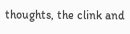thoughts, the clink and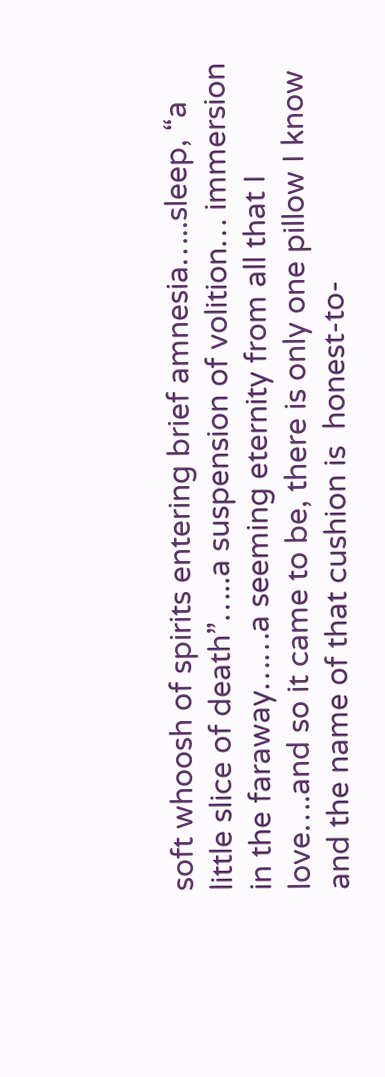soft whoosh of spirits entering brief amnesia…..sleep, “a  little slice of death”…..a suspension of volition… immersion in the faraway……a seeming eternity from all that I love….and so it came to be, there is only one pillow I know and the name of that cushion is  honest-to-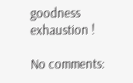goodness exhaustion !

No comments: